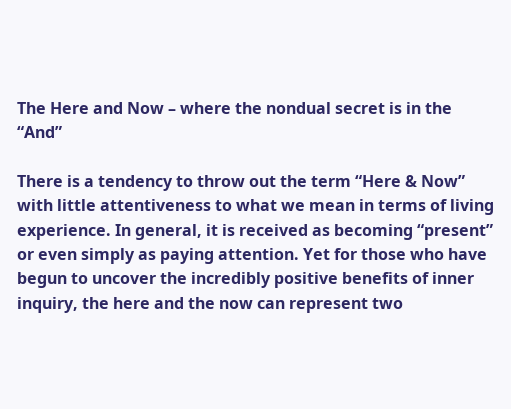The Here and Now – where the nondual secret is in the “And”

There is a tendency to throw out the term “Here & Now” with little attentiveness to what we mean in terms of living experience. In general, it is received as becoming “present” or even simply as paying attention. Yet for those who have begun to uncover the incredibly positive benefits of inner inquiry, the here and the now can represent two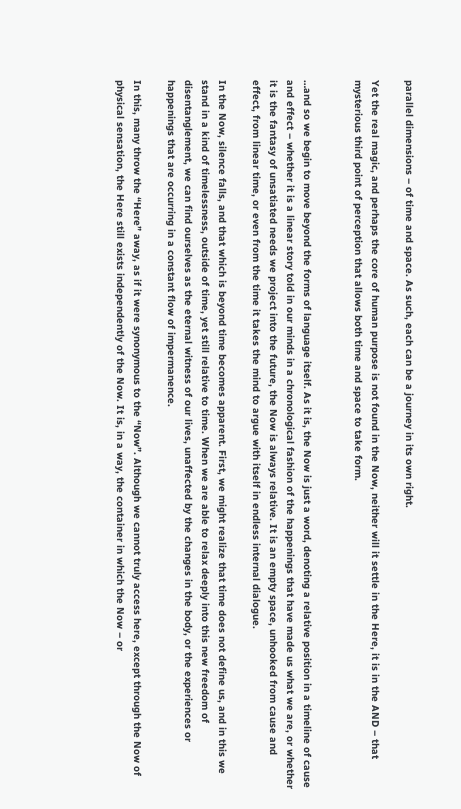parallel dimensions – of time and space. As such, each can be a journey in its own right.

Yet the real magic, and perhaps the core of human purpose is not found in the Now, neither will it settle in the Here, it is in the AND – that mysterious third point of perception that allows both time and space to take form.


…and so we begin to move beyond the forms of language itself. As it is, the Now is just a word, denoting a relative position in a timeline of cause and effect – whether it is a linear story told in our minds in a chronological fashion of the happenings that have made us what we are, or whether it is the fantasy of unsatiated needs we project into the future, the Now is always relative. It is an empty space, unhooked from cause and effect, from linear time, or even from the time it takes the mind to argue with itself in endless internal dialogue.

In the Now, silence falls, and that which is beyond time becomes apparent. First, we might realize that time does not define us, and in this we stand in a kind of timelessness, outside of time, yet still relative to time. When we are able to relax deeply into this new freedom of disentanglement, we can find ourselves as the eternal witness of our lives, unaffected by the changes in the body, or the experiences or happenings that are occurring in a constant flow of impermanence.

In this, many throw the “Here” away, as if it were synonymous to the “Now”. Although we cannot truly access here, except through the Now of physical sensation, the Here still exists independently of the Now. It is, in a way, the container in which the Now – or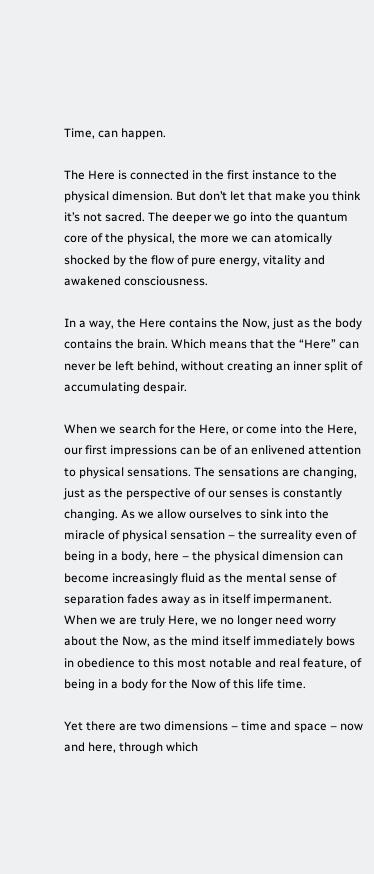Time, can happen.

The Here is connected in the first instance to the physical dimension. But don’t let that make you think it’s not sacred. The deeper we go into the quantum core of the physical, the more we can atomically shocked by the flow of pure energy, vitality and awakened consciousness.

In a way, the Here contains the Now, just as the body contains the brain. Which means that the “Here” can never be left behind, without creating an inner split of accumulating despair.

When we search for the Here, or come into the Here, our first impressions can be of an enlivened attention to physical sensations. The sensations are changing, just as the perspective of our senses is constantly changing. As we allow ourselves to sink into the miracle of physical sensation – the surreality even of being in a body, here – the physical dimension can become increasingly fluid as the mental sense of separation fades away as in itself impermanent. When we are truly Here, we no longer need worry about the Now, as the mind itself immediately bows in obedience to this most notable and real feature, of being in a body for the Now of this life time.

Yet there are two dimensions – time and space – now and here, through which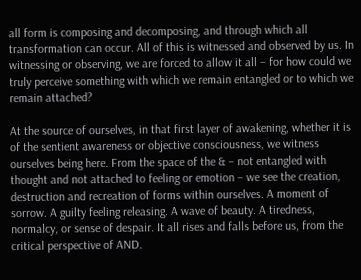all form is composing and decomposing, and through which all transformation can occur. All of this is witnessed and observed by us. In witnessing or observing, we are forced to allow it all – for how could we truly perceive something with which we remain entangled or to which we remain attached?

At the source of ourselves, in that first layer of awakening, whether it is of the sentient awareness or objective consciousness, we witness ourselves being here. From the space of the & – not entangled with thought and not attached to feeling or emotion – we see the creation, destruction and recreation of forms within ourselves. A moment of sorrow. A guilty feeling releasing. A wave of beauty. A tiredness, normalcy, or sense of despair. It all rises and falls before us, from the critical perspective of AND.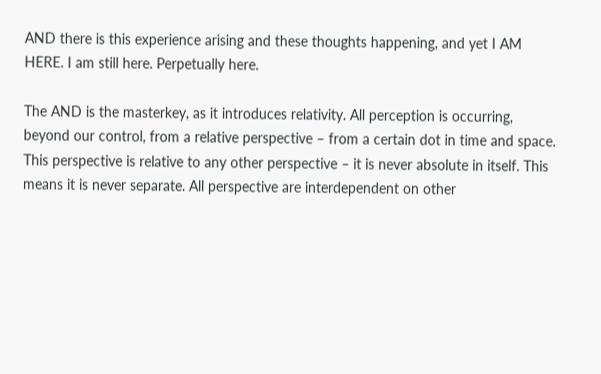AND there is this experience arising and these thoughts happening, and yet I AM HERE. I am still here. Perpetually here.

The AND is the masterkey, as it introduces relativity. All perception is occurring, beyond our control, from a relative perspective – from a certain dot in time and space. This perspective is relative to any other perspective – it is never absolute in itself. This means it is never separate. All perspective are interdependent on other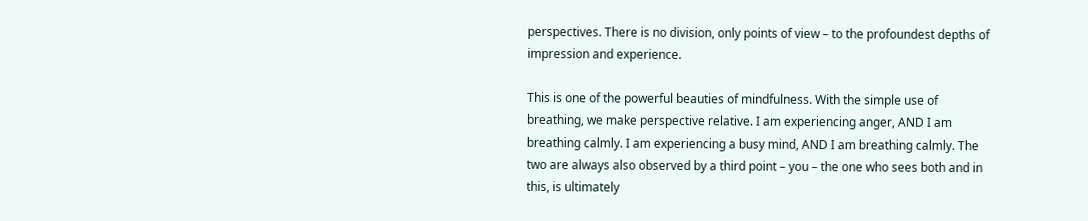perspectives. There is no division, only points of view – to the profoundest depths of impression and experience.

This is one of the powerful beauties of mindfulness. With the simple use of breathing, we make perspective relative. I am experiencing anger, AND I am breathing calmly. I am experiencing a busy mind, AND I am breathing calmly. The two are always also observed by a third point – you – the one who sees both and in this, is ultimately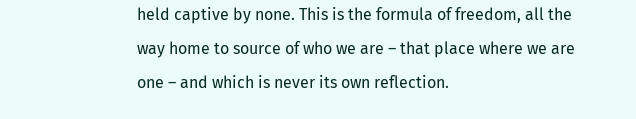held captive by none. This is the formula of freedom, all the way home to source of who we are – that place where we are one – and which is never its own reflection.